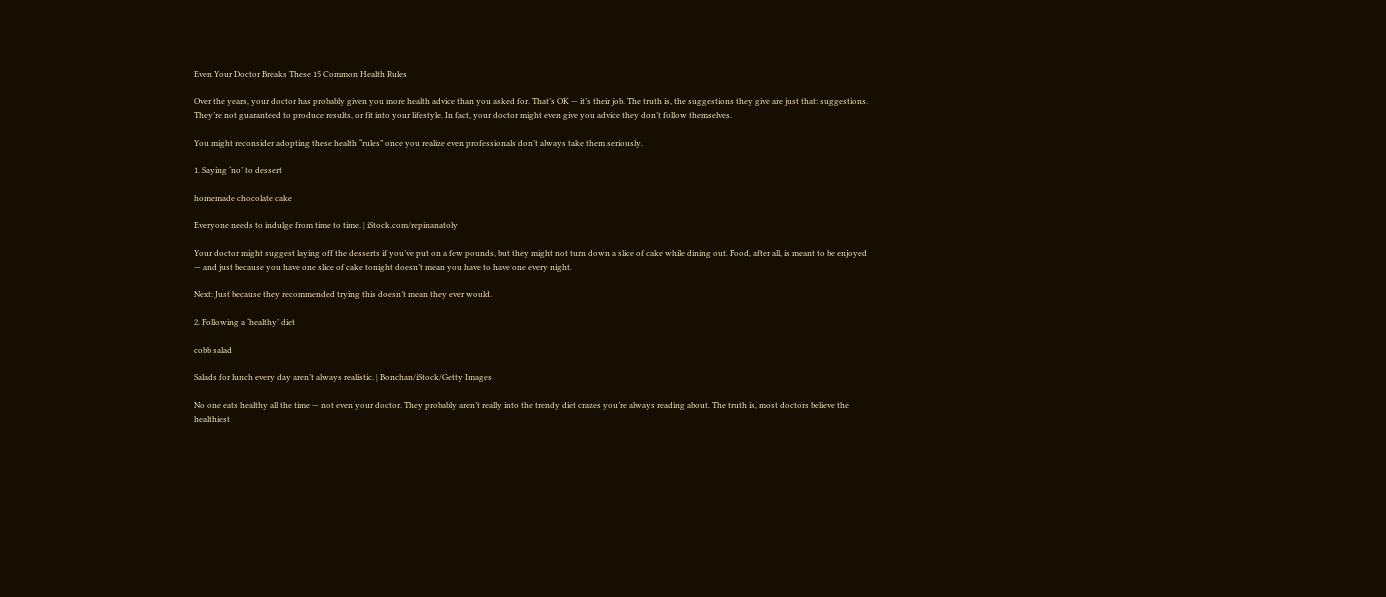Even Your Doctor Breaks These 15 Common Health Rules

Over the years, your doctor has probably given you more health advice than you asked for. That’s OK — it’s their job. The truth is, the suggestions they give are just that: suggestions. They’re not guaranteed to produce results, or fit into your lifestyle. In fact, your doctor might even give you advice they don’t follow themselves.

You might reconsider adopting these health “rules” once you realize even professionals don’t always take them seriously.

1. Saying ‘no’ to dessert

homemade chocolate cake

Everyone needs to indulge from time to time. | iStock.com/repinanatoly

Your doctor might suggest laying off the desserts if you’ve put on a few pounds, but they might not turn down a slice of cake while dining out. Food, after all, is meant to be enjoyed — and just because you have one slice of cake tonight doesn’t mean you have to have one every night.

Next: Just because they recommended trying this doesn’t mean they ever would.

2. Following a ‘healthy’ diet

cobb salad

Salads for lunch every day aren’t always realistic. | Bonchan/iStock/Getty Images

No one eats healthy all the time — not even your doctor. They probably aren’t really into the trendy diet crazes you’re always reading about. The truth is, most doctors believe the healthiest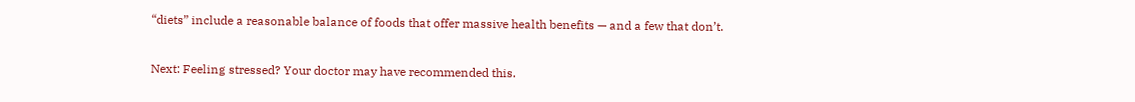“diets” include a reasonable balance of foods that offer massive health benefits — and a few that don’t.

Next: Feeling stressed? Your doctor may have recommended this.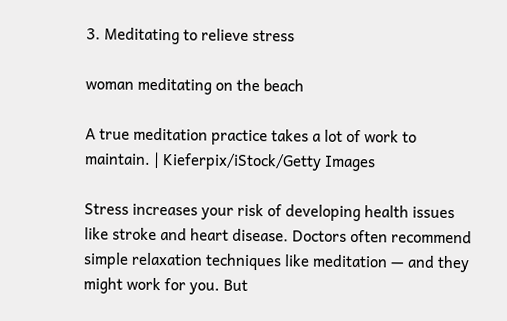3. Meditating to relieve stress

woman meditating on the beach

A true meditation practice takes a lot of work to maintain. | Kieferpix/iStock/Getty Images

Stress increases your risk of developing health issues like stroke and heart disease. Doctors often recommend simple relaxation techniques like meditation — and they might work for you. But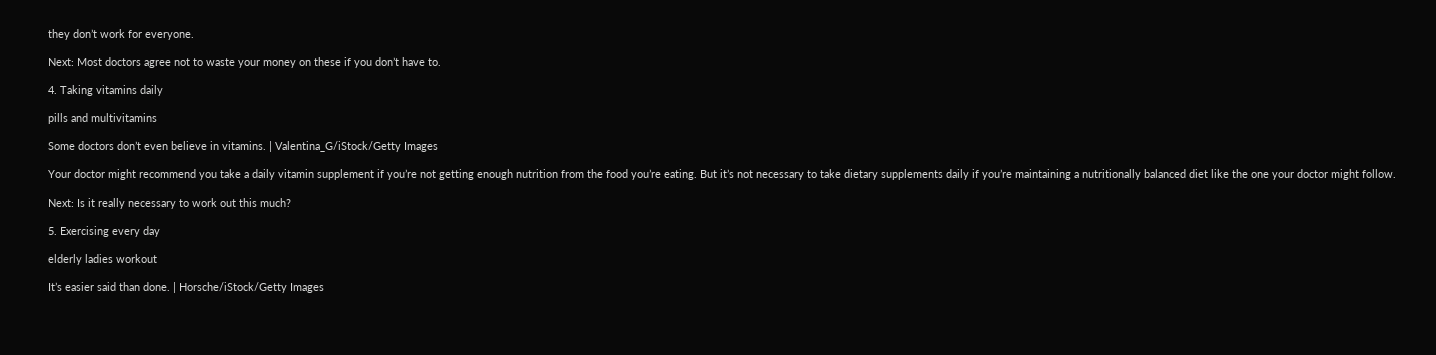they don’t work for everyone.

Next: Most doctors agree not to waste your money on these if you don’t have to.

4. Taking vitamins daily

pills and multivitamins

Some doctors don’t even believe in vitamins. | Valentina_G/iStock/Getty Images

Your doctor might recommend you take a daily vitamin supplement if you’re not getting enough nutrition from the food you’re eating. But it’s not necessary to take dietary supplements daily if you’re maintaining a nutritionally balanced diet like the one your doctor might follow.

Next: Is it really necessary to work out this much?

5. Exercising every day

elderly ladies workout

It’s easier said than done. | Horsche/iStock/Getty Images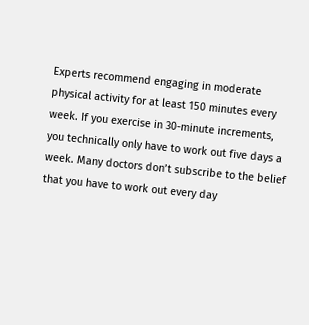Experts recommend engaging in moderate physical activity for at least 150 minutes every week. If you exercise in 30-minute increments, you technically only have to work out five days a week. Many doctors don’t subscribe to the belief that you have to work out every day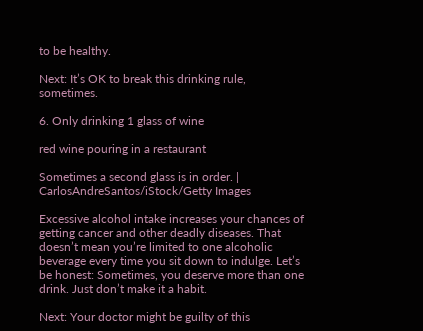to be healthy.

Next: It’s OK to break this drinking rule, sometimes.

6. Only drinking 1 glass of wine

red wine pouring in a restaurant

Sometimes a second glass is in order. | CarlosAndreSantos/iStock/Getty Images

Excessive alcohol intake increases your chances of getting cancer and other deadly diseases. That doesn’t mean you’re limited to one alcoholic beverage every time you sit down to indulge. Let’s be honest: Sometimes, you deserve more than one drink. Just don’t make it a habit.

Next: Your doctor might be guilty of this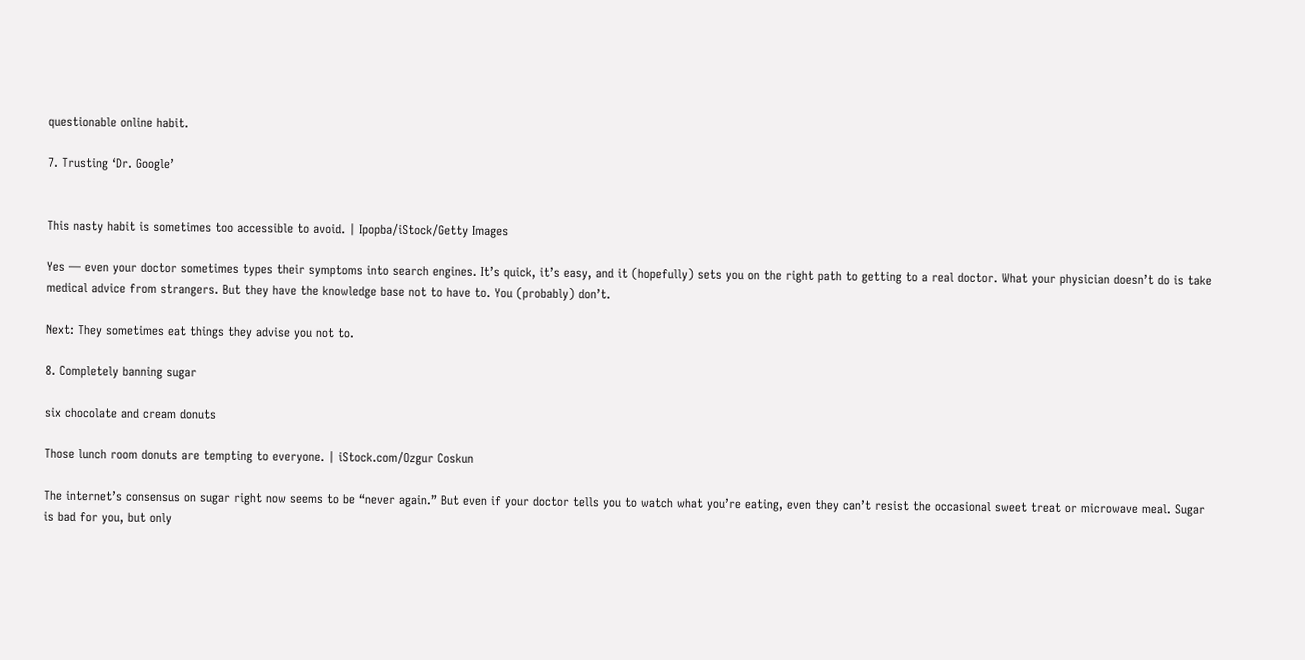questionable online habit.

7. Trusting ‘Dr. Google’


This nasty habit is sometimes too accessible to avoid. | Ipopba/iStock/Getty Images

Yes — even your doctor sometimes types their symptoms into search engines. It’s quick, it’s easy, and it (hopefully) sets you on the right path to getting to a real doctor. What your physician doesn’t do is take medical advice from strangers. But they have the knowledge base not to have to. You (probably) don’t.

Next: They sometimes eat things they advise you not to.

8. Completely banning sugar

six chocolate and cream donuts

Those lunch room donuts are tempting to everyone. | iStock.com/Ozgur Coskun

The internet’s consensus on sugar right now seems to be “never again.” But even if your doctor tells you to watch what you’re eating, even they can’t resist the occasional sweet treat or microwave meal. Sugar is bad for you, but only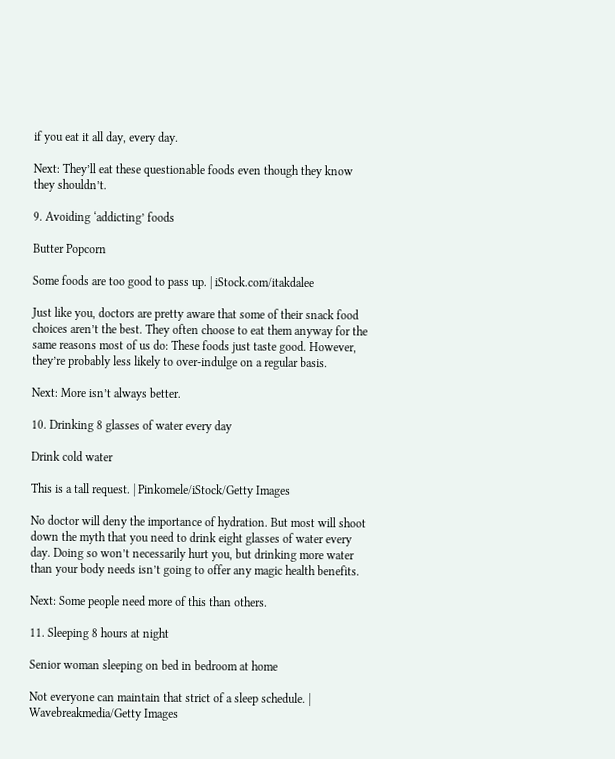if you eat it all day, every day.

Next: They’ll eat these questionable foods even though they know they shouldn’t.

9. Avoiding ‘addicting’ foods

Butter Popcorn

Some foods are too good to pass up. | iStock.com/itakdalee

Just like you, doctors are pretty aware that some of their snack food choices aren’t the best. They often choose to eat them anyway for the same reasons most of us do: These foods just taste good. However, they’re probably less likely to over-indulge on a regular basis.

Next: More isn’t always better.

10. Drinking 8 glasses of water every day

Drink cold water

This is a tall request. | Pinkomele/iStock/Getty Images

No doctor will deny the importance of hydration. But most will shoot down the myth that you need to drink eight glasses of water every day. Doing so won’t necessarily hurt you, but drinking more water than your body needs isn’t going to offer any magic health benefits.

Next: Some people need more of this than others.

11. Sleeping 8 hours at night

Senior woman sleeping on bed in bedroom at home

Not everyone can maintain that strict of a sleep schedule. | Wavebreakmedia/Getty Images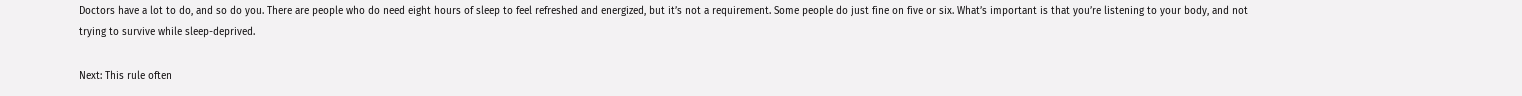Doctors have a lot to do, and so do you. There are people who do need eight hours of sleep to feel refreshed and energized, but it’s not a requirement. Some people do just fine on five or six. What’s important is that you’re listening to your body, and not trying to survive while sleep-deprived.

Next: This rule often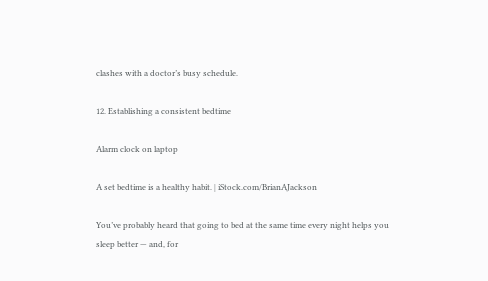clashes with a doctor’s busy schedule.

12. Establishing a consistent bedtime

Alarm clock on laptop

A set bedtime is a healthy habit. | iStock.com/BrianAJackson

You’ve probably heard that going to bed at the same time every night helps you sleep better — and, for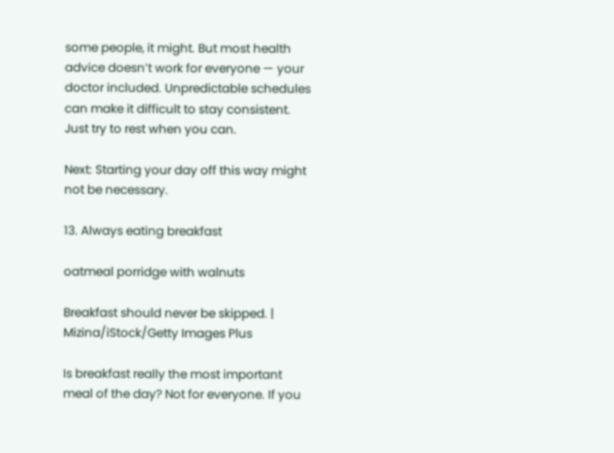some people, it might. But most health advice doesn’t work for everyone — your doctor included. Unpredictable schedules can make it difficult to stay consistent. Just try to rest when you can.

Next: Starting your day off this way might not be necessary.

13. Always eating breakfast

oatmeal porridge with walnuts

Breakfast should never be skipped. | Mizina/iStock/Getty Images Plus

Is breakfast really the most important meal of the day? Not for everyone. If you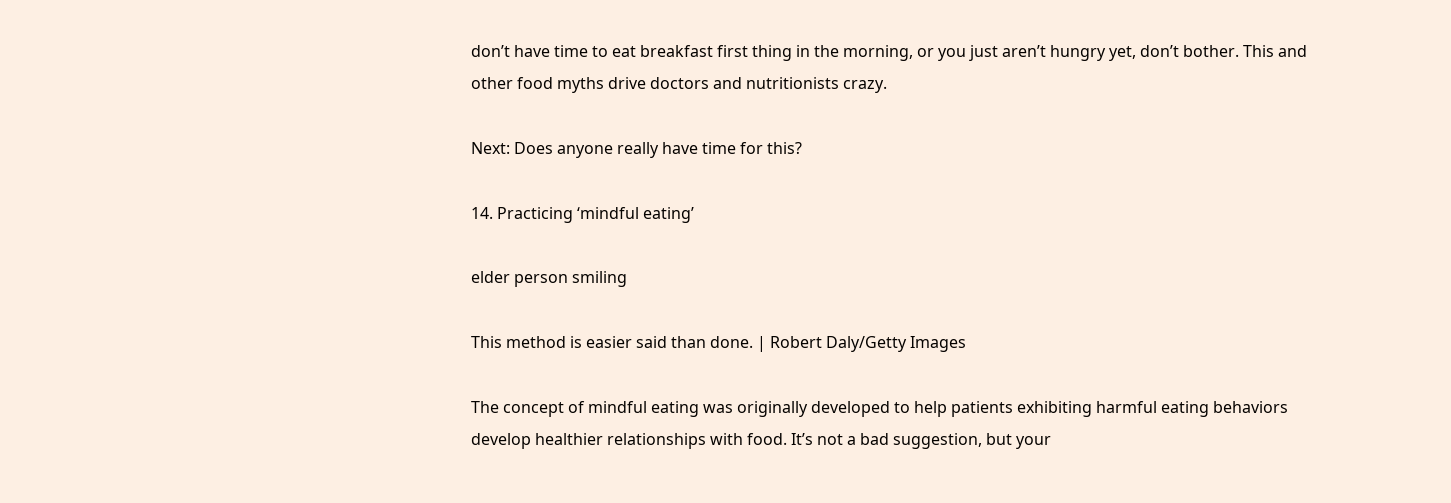don’t have time to eat breakfast first thing in the morning, or you just aren’t hungry yet, don’t bother. This and other food myths drive doctors and nutritionists crazy.

Next: Does anyone really have time for this?

14. Practicing ‘mindful eating’

elder person smiling

This method is easier said than done. | Robert Daly/Getty Images

The concept of mindful eating was originally developed to help patients exhibiting harmful eating behaviors develop healthier relationships with food. It’s not a bad suggestion, but your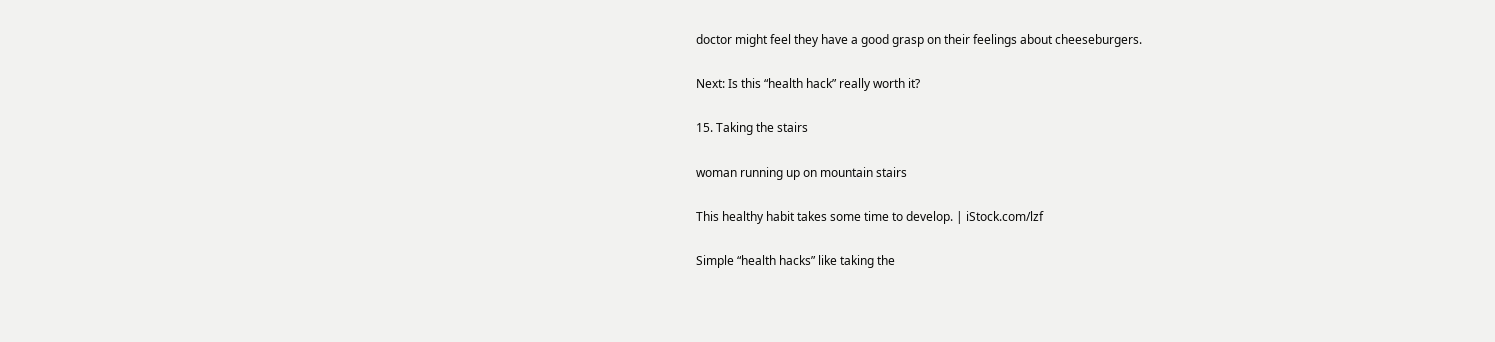doctor might feel they have a good grasp on their feelings about cheeseburgers.

Next: Is this “health hack” really worth it?

15. Taking the stairs

woman running up on mountain stairs

This healthy habit takes some time to develop. | iStock.com/lzf

Simple “health hacks” like taking the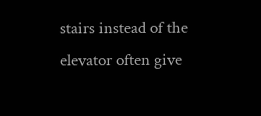stairs instead of the elevator often give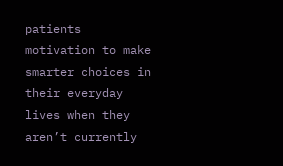patients motivation to make smarter choices in their everyday lives when they aren’t currently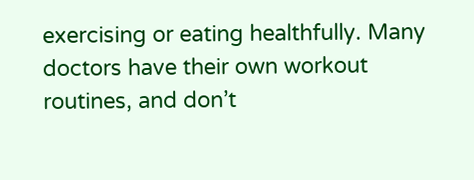exercising or eating healthfully. Many doctors have their own workout routines, and don’t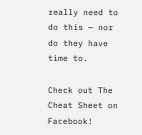really need to do this — nor do they have time to.

Check out The Cheat Sheet on Facebook!